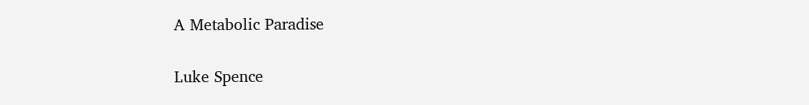A Metabolic Paradise

Luke Spence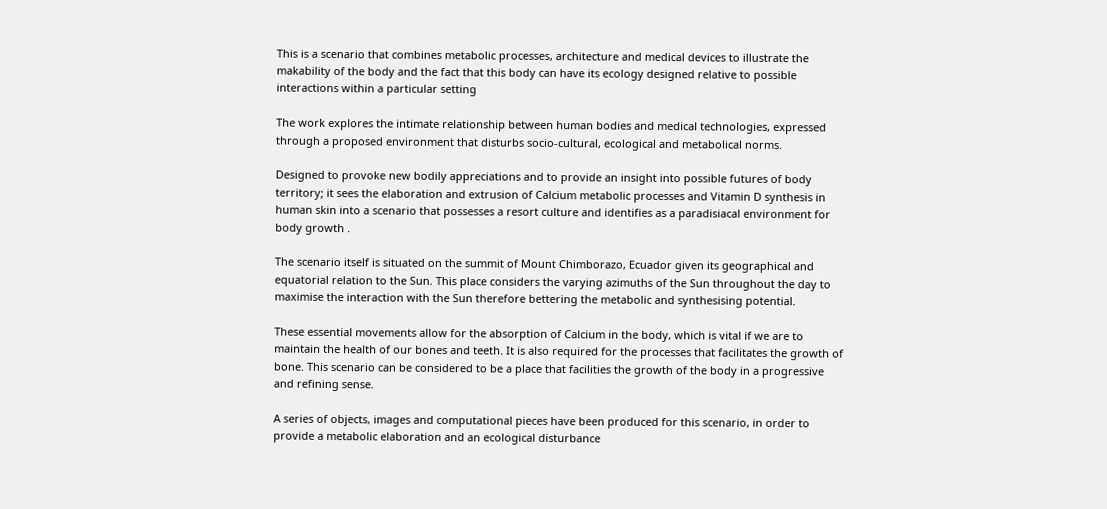This is a scenario that combines metabolic processes, architecture and medical devices to illustrate the makability of the body and the fact that this body can have its ecology designed relative to possible interactions within a particular setting

The work explores the intimate relationship between human bodies and medical technologies, expressed through a proposed environment that disturbs socio-cultural, ecological and metabolical norms.

Designed to provoke new bodily appreciations and to provide an insight into possible futures of body territory; it sees the elaboration and extrusion of Calcium metabolic processes and Vitamin D synthesis in human skin into a scenario that possesses a resort culture and identifies as a paradisiacal environment for body growth .

The scenario itself is situated on the summit of Mount Chimborazo, Ecuador given its geographical and equatorial relation to the Sun. This place considers the varying azimuths of the Sun throughout the day to maximise the interaction with the Sun therefore bettering the metabolic and synthesising potential.

These essential movements allow for the absorption of Calcium in the body, which is vital if we are to maintain the health of our bones and teeth. It is also required for the processes that facilitates the growth of bone. This scenario can be considered to be a place that facilities the growth of the body in a progressive and refining sense.

A series of objects, images and computational pieces have been produced for this scenario, in order to provide a metabolic elaboration and an ecological disturbance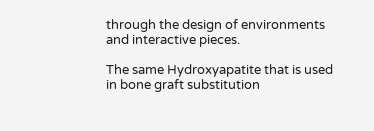through the design of environments and interactive pieces.

The same Hydroxyapatite that is used in bone graft substitution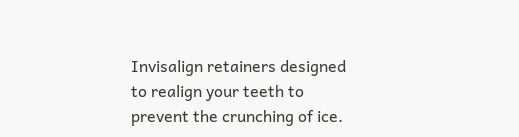Invisalign retainers designed to realign your teeth to prevent the crunching of ice.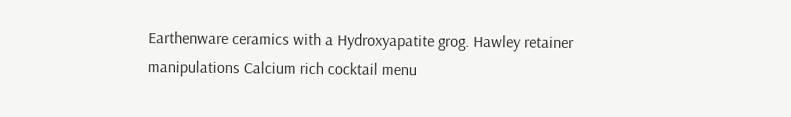Earthenware ceramics with a Hydroxyapatite grog. Hawley retainer manipulations Calcium rich cocktail menu